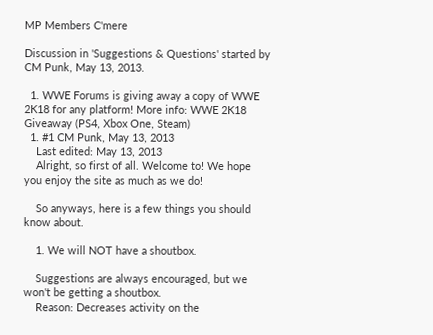MP Members C'mere

Discussion in 'Suggestions & Questions' started by CM Punk, May 13, 2013.

  1. WWE Forums is giving away a copy of WWE 2K18 for any platform! More info: WWE 2K18 Giveaway (PS4, Xbox One, Steam)
  1. #1 CM Punk, May 13, 2013
    Last edited: May 13, 2013
    Alright, so first of all. Welcome to! We hope you enjoy the site as much as we do!

    So anyways, here is a few things you should know about.

    1. We will NOT have a shoutbox.

    Suggestions are always encouraged, but we won't be getting a shoutbox.
    Reason: Decreases activity on the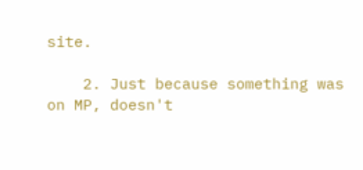site.

    2. Just because something was on MP, doesn't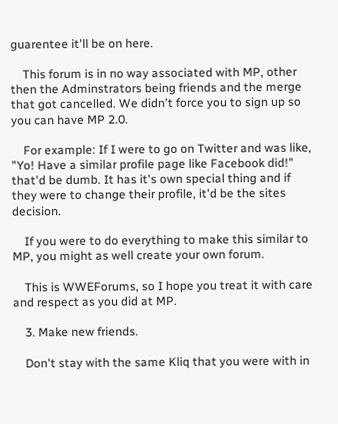guarentee it'll be on here.

    This forum is in no way associated with MP, other then the Adminstrators being friends and the merge that got cancelled. We didn't force you to sign up so you can have MP 2.0.

    For example: If I were to go on Twitter and was like, "Yo! Have a similar profile page like Facebook did!" that'd be dumb. It has it's own special thing and if they were to change their profile, it'd be the sites decision.

    If you were to do everything to make this similar to MP, you might as well create your own forum.

    This is WWEForums, so I hope you treat it with care and respect as you did at MP.

    3. Make new friends.

    Don't stay with the same Kliq that you were with in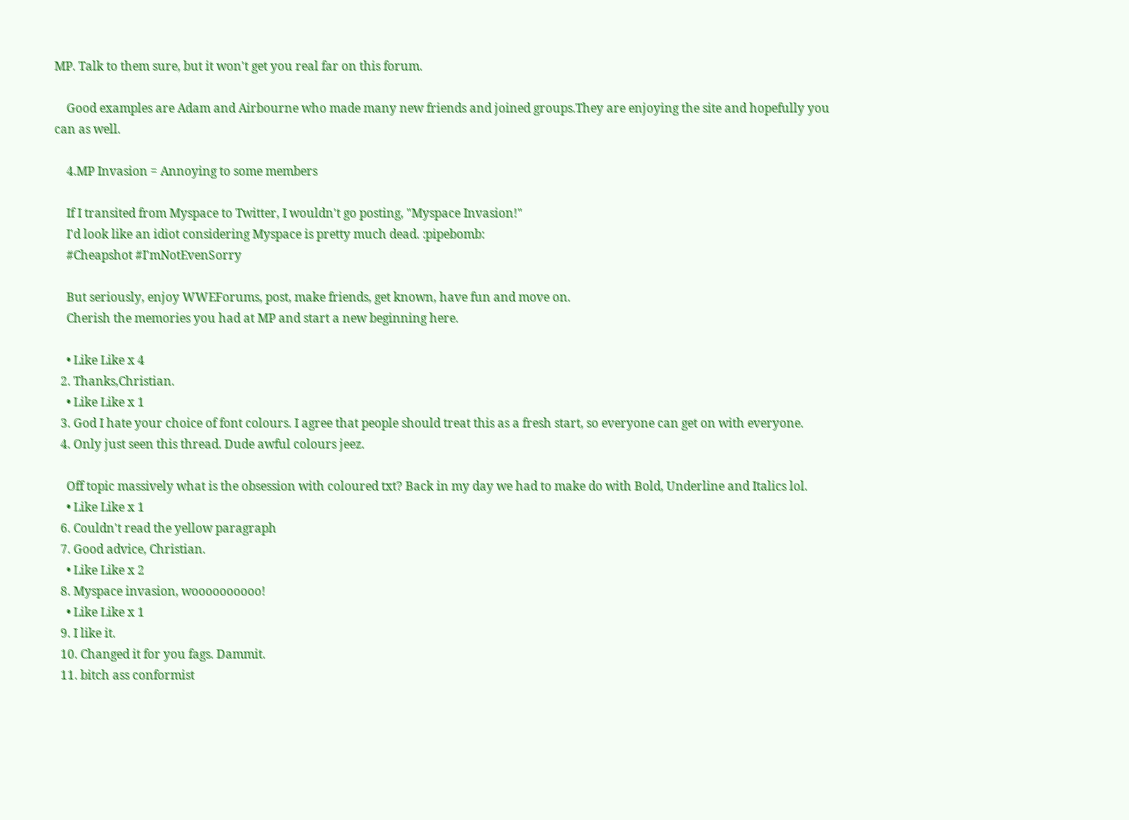MP. Talk to them sure, but it won't get you real far on this forum.

    Good examples are Adam and Airbourne who made many new friends and joined groups.They are enjoying the site and hopefully you can as well.

    4.MP Invasion = Annoying to some members

    If I transited from Myspace to Twitter, I wouldn't go posting, "Myspace Invasion!"
    I'd look like an idiot considering Myspace is pretty much dead. :pipebomb:
    #Cheapshot #I'mNotEvenSorry

    But seriously, enjoy WWEForums, post, make friends, get known, have fun and move on.
    Cherish the memories you had at MP and start a new beginning here.

    • Like Like x 4
  2. Thanks,Christian.
    • Like Like x 1
  3. God I hate your choice of font colours. I agree that people should treat this as a fresh start, so everyone can get on with everyone.
  4. Only just seen this thread. Dude awful colours jeez.

    Off topic massively what is the obsession with coloured txt? Back in my day we had to make do with Bold, Underline and Italics lol.
    • Like Like x 1
  6. Couldn't read the yellow paragraph
  7. Good advice, Christian.
    • Like Like x 2
  8. Myspace invasion, woooooooooo!
    • Like Like x 1
  9. I like it.
  10. Changed it for you fags. Dammit.
  11. bitch ass conformist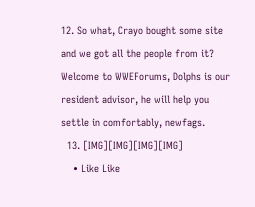12. So what, Crayo bought some site and we got all the people from it? Welcome to WWEForums, Dolphs is our resident advisor, he will help you settle in comfortably, newfags.
  13. [IMG][IMG][IMG][IMG]
    • Like Like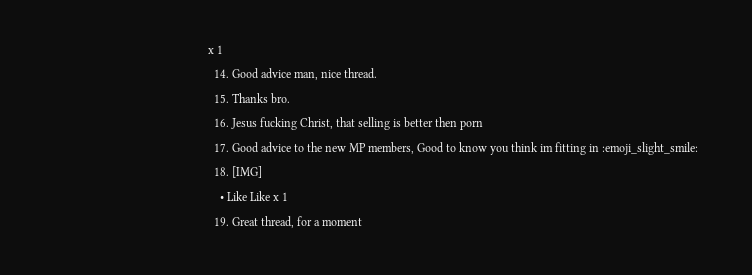x 1
  14. Good advice man, nice thread.
  15. Thanks bro.
  16. Jesus fucking Christ, that selling is better then porn
  17. Good advice to the new MP members, Good to know you think im fitting in :emoji_slight_smile:
  18. [IMG]
    • Like Like x 1
  19. Great thread, for a moment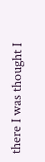there I was thought I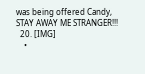was being offered Candy, STAY AWAY ME STRANGER!!!
  20. [IMG]
    •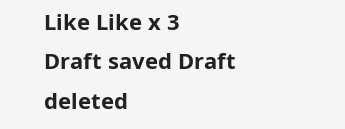Like Like x 3
Draft saved Draft deleted